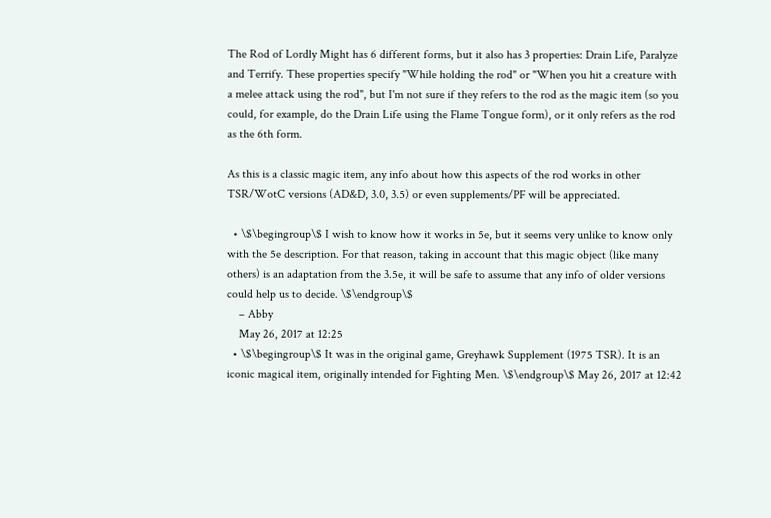The Rod of Lordly Might has 6 different forms, but it also has 3 properties: Drain Life, Paralyze and Terrify. These properties specify "While holding the rod" or "When you hit a creature with a melee attack using the rod", but I'm not sure if they refers to the rod as the magic item (so you could, for example, do the Drain Life using the Flame Tongue form), or it only refers as the rod as the 6th form.

As this is a classic magic item, any info about how this aspects of the rod works in other TSR/WotC versions (AD&D, 3.0, 3.5) or even supplements/PF will be appreciated.

  • \$\begingroup\$ I wish to know how it works in 5e, but it seems very unlike to know only with the 5e description. For that reason, taking in account that this magic object (like many others) is an adaptation from the 3.5e, it will be safe to assume that any info of older versions could help us to decide. \$\endgroup\$
    – Abby
    May 26, 2017 at 12:25
  • \$\begingroup\$ It was in the original game, Greyhawk Supplement (1975 TSR). It is an iconic magical item, originally intended for Fighting Men. \$\endgroup\$ May 26, 2017 at 12:42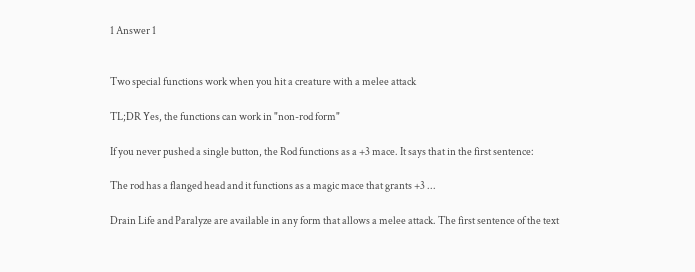1 Answer 1


Two special functions work when you hit a creature with a melee attack

TL;DR Yes, the functions can work in "non-rod form"

If you never pushed a single button, the Rod functions as a +3 mace. It says that in the first sentence:

The rod has a flanged head and it functions as a magic mace that grants +3 ...

Drain Life and Paralyze are available in any form that allows a melee attack. The first sentence of the text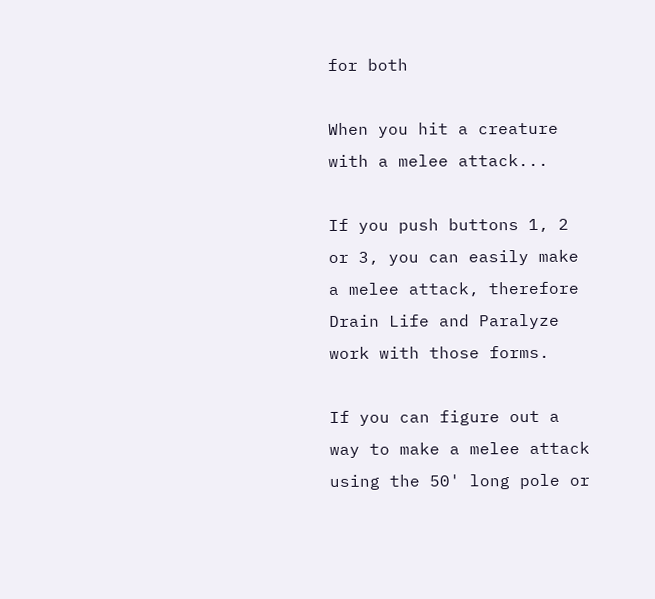for both

When you hit a creature with a melee attack...

If you push buttons 1, 2 or 3, you can easily make a melee attack, therefore Drain Life and Paralyze work with those forms.

If you can figure out a way to make a melee attack using the 50' long pole or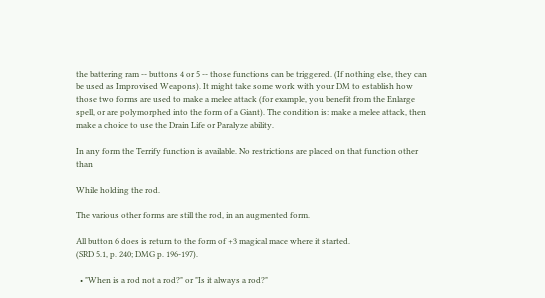the battering ram -- buttons 4 or 5 -- those functions can be triggered. (If nothing else, they can be used as Improvised Weapons). It might take some work with your DM to establish how those two forms are used to make a melee attack (for example, you benefit from the Enlarge spell, or are polymorphed into the form of a Giant). The condition is: make a melee attack, then make a choice to use the Drain Life or Paralyze ability.

In any form the Terrify function is available. No restrictions are placed on that function other than

While holding the rod.

The various other forms are still the rod, in an augmented form.

All button 6 does is return to the form of +3 magical mace where it started.
(SRD 5.1, p. 240; DMG p. 196-197).

  • "When is a rod not a rod?" or "Is it always a rod?"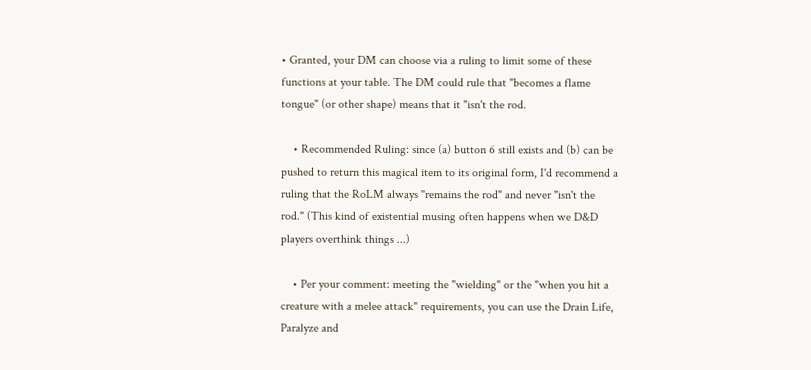• Granted, your DM can choose via a ruling to limit some of these functions at your table. The DM could rule that "becomes a flame tongue" (or other shape) means that it "isn't the rod.

    • Recommended Ruling: since (a) button 6 still exists and (b) can be pushed to return this magical item to its original form, I'd recommend a ruling that the RoLM always "remains the rod" and never "isn't the rod." (This kind of existential musing often happens when we D&D players overthink things ...)

    • Per your comment: meeting the "wielding" or the "when you hit a creature with a melee attack" requirements, you can use the Drain Life, Paralyze and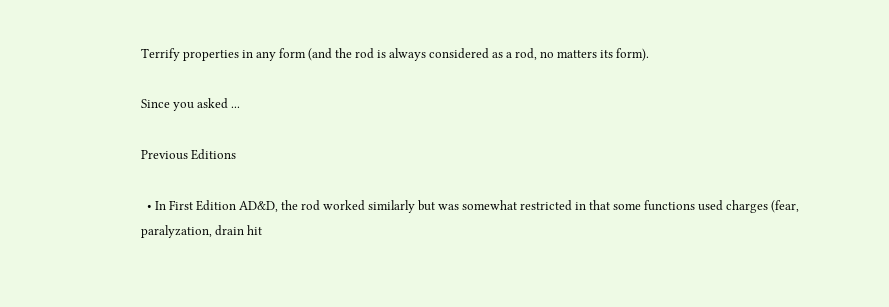Terrify properties in any form (and the rod is always considered as a rod, no matters its form).

Since you asked ...

Previous Editions

  • In First Edition AD&D, the rod worked similarly but was somewhat restricted in that some functions used charges (fear, paralyzation, drain hit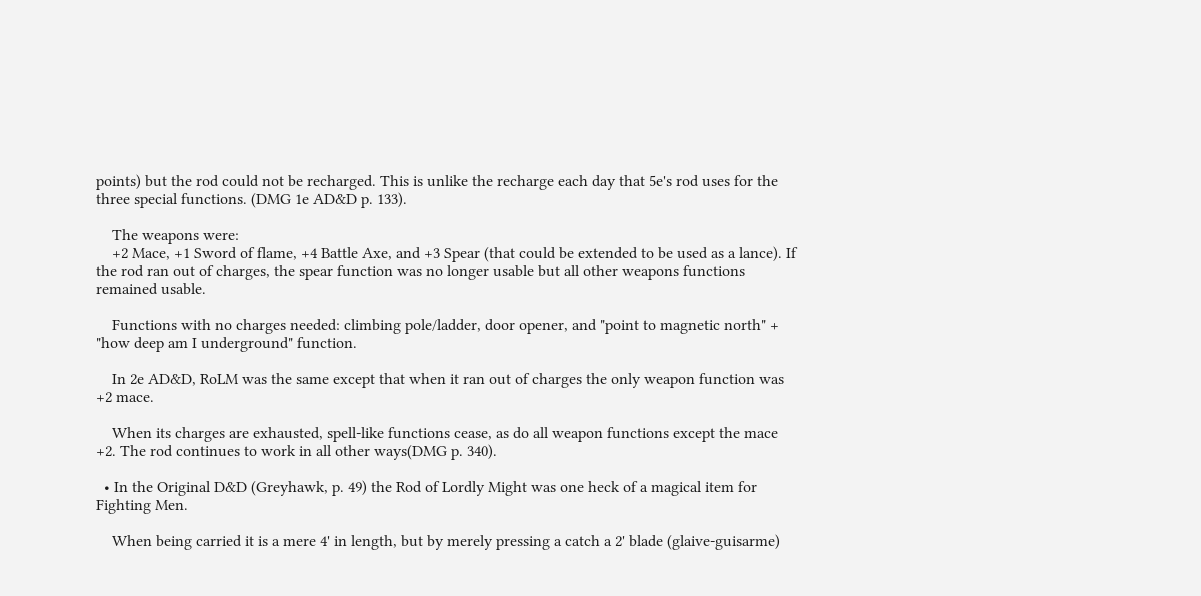points) but the rod could not be recharged. This is unlike the recharge each day that 5e's rod uses for the three special functions. (DMG 1e AD&D p. 133).

    The weapons were:
    +2 Mace, +1 Sword of flame, +4 Battle Axe, and +3 Spear (that could be extended to be used as a lance). If the rod ran out of charges, the spear function was no longer usable but all other weapons functions remained usable.

    Functions with no charges needed: climbing pole/ladder, door opener, and "point to magnetic north" + "how deep am I underground" function.

    In 2e AD&D, RoLM was the same except that when it ran out of charges the only weapon function was +2 mace.

    When its charges are exhausted, spell-like functions cease, as do all weapon functions except the mace +2. The rod continues to work in all other ways(DMG p. 340).

  • In the Original D&D (Greyhawk, p. 49) the Rod of Lordly Might was one heck of a magical item for Fighting Men.

    When being carried it is a mere 4' in length, but by merely pressing a catch a 2' blade (glaive-guisarme)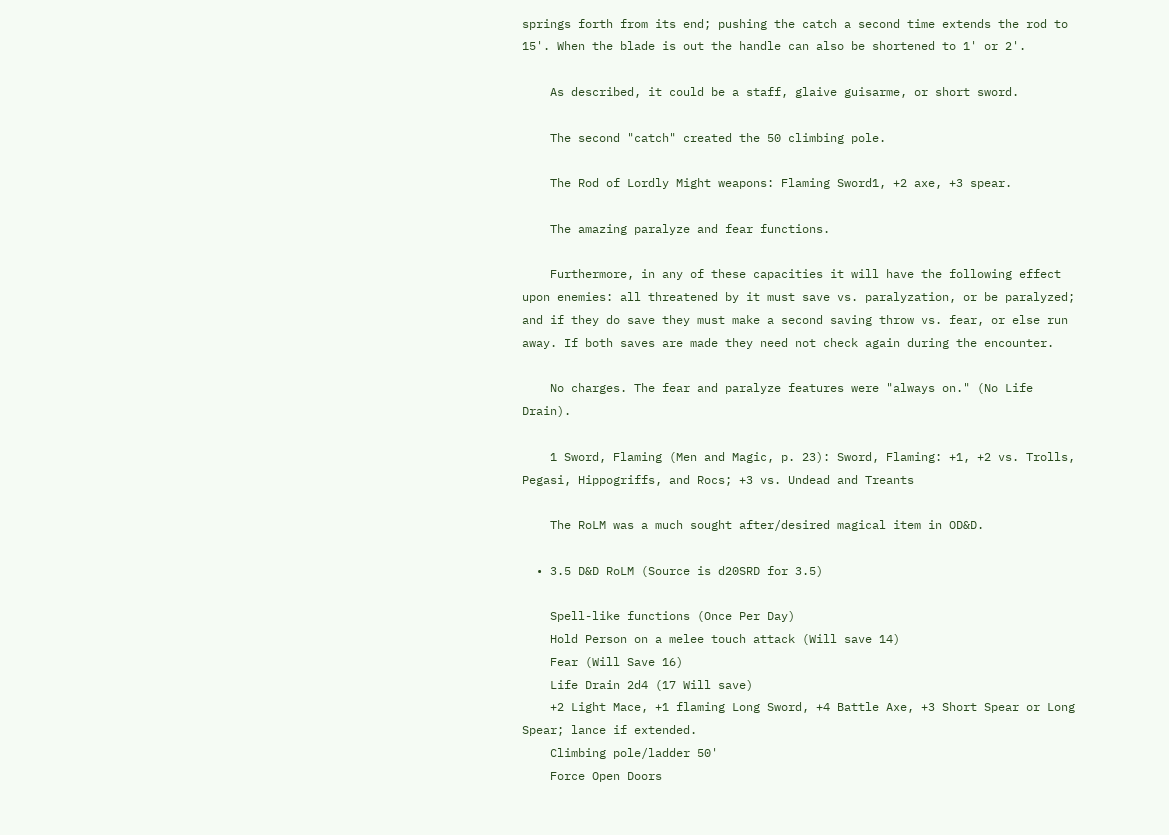springs forth from its end; pushing the catch a second time extends the rod to 15'. When the blade is out the handle can also be shortened to 1' or 2'.

    As described, it could be a staff, glaive guisarme, or short sword.

    The second "catch" created the 50 climbing pole.

    The Rod of Lordly Might weapons: Flaming Sword1, +2 axe, +3 spear.

    The amazing paralyze and fear functions.

    Furthermore, in any of these capacities it will have the following effect upon enemies: all threatened by it must save vs. paralyzation, or be paralyzed; and if they do save they must make a second saving throw vs. fear, or else run away. If both saves are made they need not check again during the encounter.

    No charges. The fear and paralyze features were "always on." (No Life Drain).

    1 Sword, Flaming (Men and Magic, p. 23): Sword, Flaming: +1, +2 vs. Trolls, Pegasi, Hippogriffs, and Rocs; +3 vs. Undead and Treants

    The RoLM was a much sought after/desired magical item in OD&D.

  • 3.5 D&D RoLM (Source is d20SRD for 3.5)

    Spell-like functions (Once Per Day)
    Hold Person on a melee touch attack (Will save 14)
    Fear (Will Save 16)
    Life Drain 2d4 (17 Will save)
    +2 Light Mace, +1 flaming Long Sword, +4 Battle Axe, +3 Short Spear or Long Spear; lance if extended.
    Climbing pole/ladder 50'
    Force Open Doors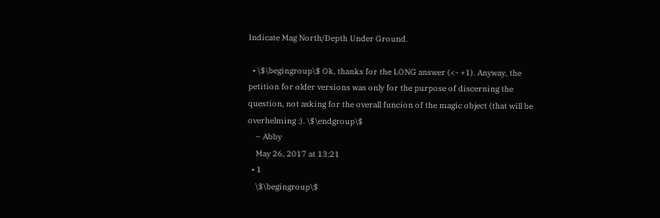Indicate Mag North/Depth Under Ground.

  • \$\begingroup\$ Ok, thanks for the LONG answer (<- +1). Anyway, the petition for older versions was only for the purpose of discerning the question, not asking for the overall funcion of the magic object (that will be overhelming :). \$\endgroup\$
    – Abby
    May 26, 2017 at 13:21
  • 1
    \$\begingroup\$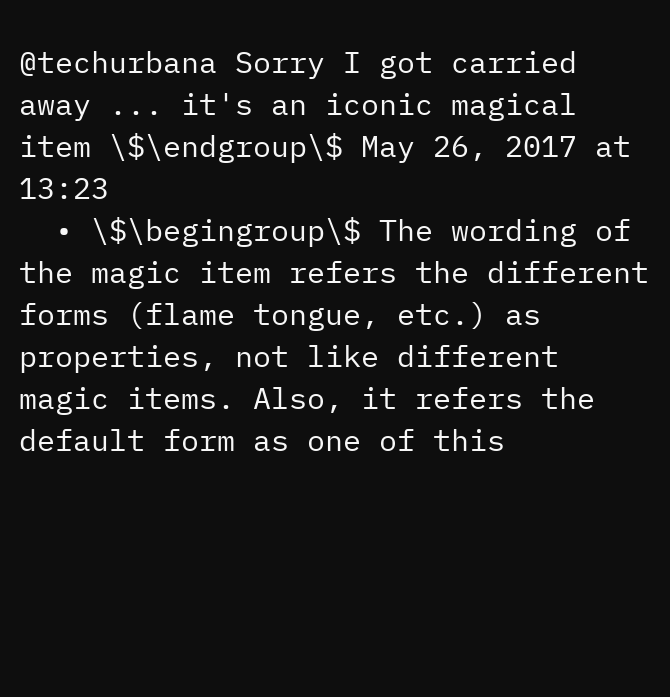@techurbana Sorry I got carried away ... it's an iconic magical item \$\endgroup\$ May 26, 2017 at 13:23
  • \$\begingroup\$ The wording of the magic item refers the different forms (flame tongue, etc.) as properties, not like different magic items. Also, it refers the default form as one of this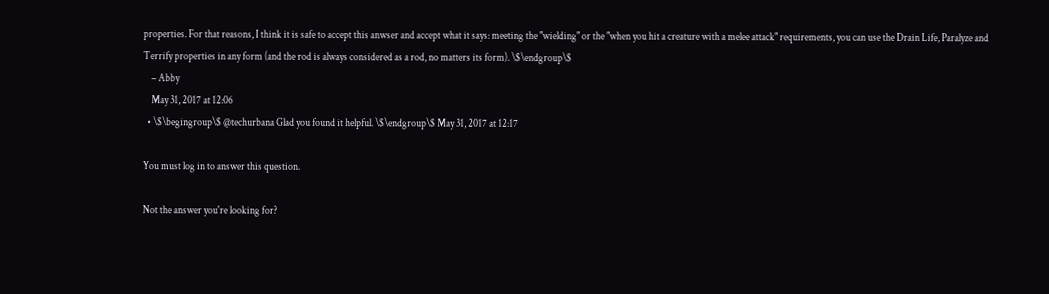properties. For that reasons, I think it is safe to accept this anwser and accept what it says: meeting the "wielding" or the "when you hit a creature with a melee attack" requirements, you can use the Drain Life, Paralyze and Terrify properties in any form (and the rod is always considered as a rod, no matters its form). \$\endgroup\$
    – Abby
    May 31, 2017 at 12:06
  • \$\begingroup\$ @techurbana Glad you found it helpful. \$\endgroup\$ May 31, 2017 at 12:17

You must log in to answer this question.

Not the answer you're looking for?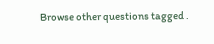Browse other questions tagged .